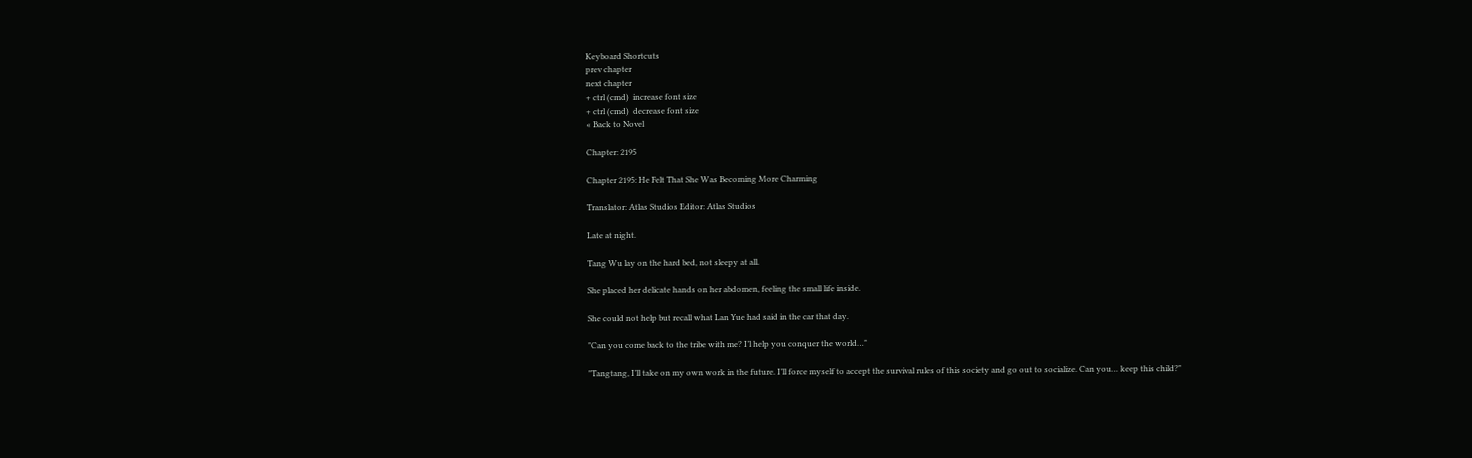Keyboard Shortcuts
prev chapter
next chapter
+ ctrl (cmd)  increase font size
+ ctrl (cmd)  decrease font size
« Back to Novel

Chapter: 2195

Chapter 2195: He Felt That She Was Becoming More Charming

Translator: Atlas Studios Editor: Atlas Studios

Late at night.

Tang Wu lay on the hard bed, not sleepy at all.

She placed her delicate hands on her abdomen, feeling the small life inside.

She could not help but recall what Lan Yue had said in the car that day.

"Can you come back to the tribe with me? I’l help you conquer the world…"

"Tangtang, I’ll take on my own work in the future. I’ll force myself to accept the survival rules of this society and go out to socialize. Can you… keep this child?"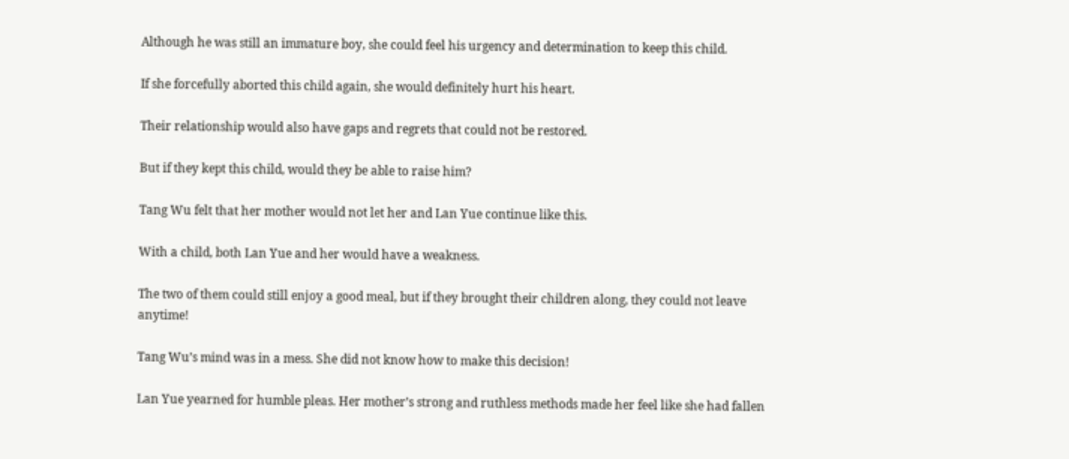Although he was still an immature boy, she could feel his urgency and determination to keep this child.

If she forcefully aborted this child again, she would definitely hurt his heart.

Their relationship would also have gaps and regrets that could not be restored.

But if they kept this child, would they be able to raise him?

Tang Wu felt that her mother would not let her and Lan Yue continue like this.

With a child, both Lan Yue and her would have a weakness.

The two of them could still enjoy a good meal, but if they brought their children along, they could not leave anytime!

Tang Wu’s mind was in a mess. She did not know how to make this decision!

Lan Yue yearned for humble pleas. Her mother’s strong and ruthless methods made her feel like she had fallen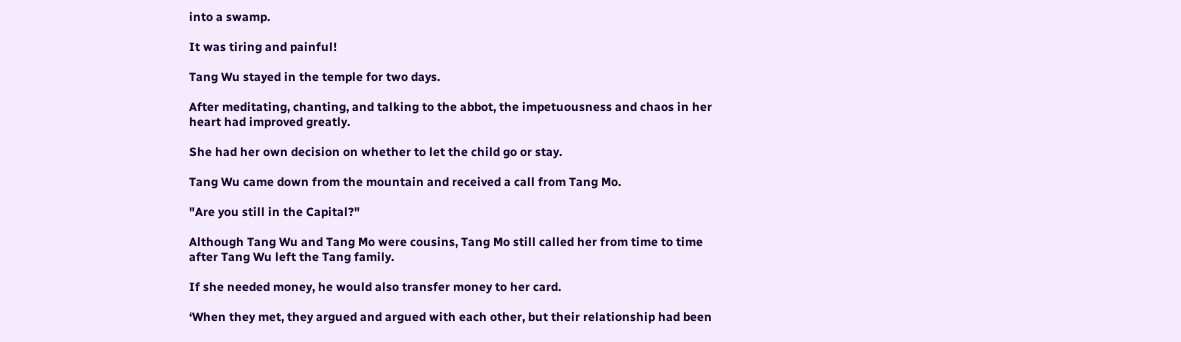into a swamp.

It was tiring and painful!

Tang Wu stayed in the temple for two days.

After meditating, chanting, and talking to the abbot, the impetuousness and chaos in her heart had improved greatly.

She had her own decision on whether to let the child go or stay.

Tang Wu came down from the mountain and received a call from Tang Mo.

"Are you still in the Capital?"

Although Tang Wu and Tang Mo were cousins, Tang Mo still called her from time to time after Tang Wu left the Tang family.

If she needed money, he would also transfer money to her card.

‘When they met, they argued and argued with each other, but their relationship had been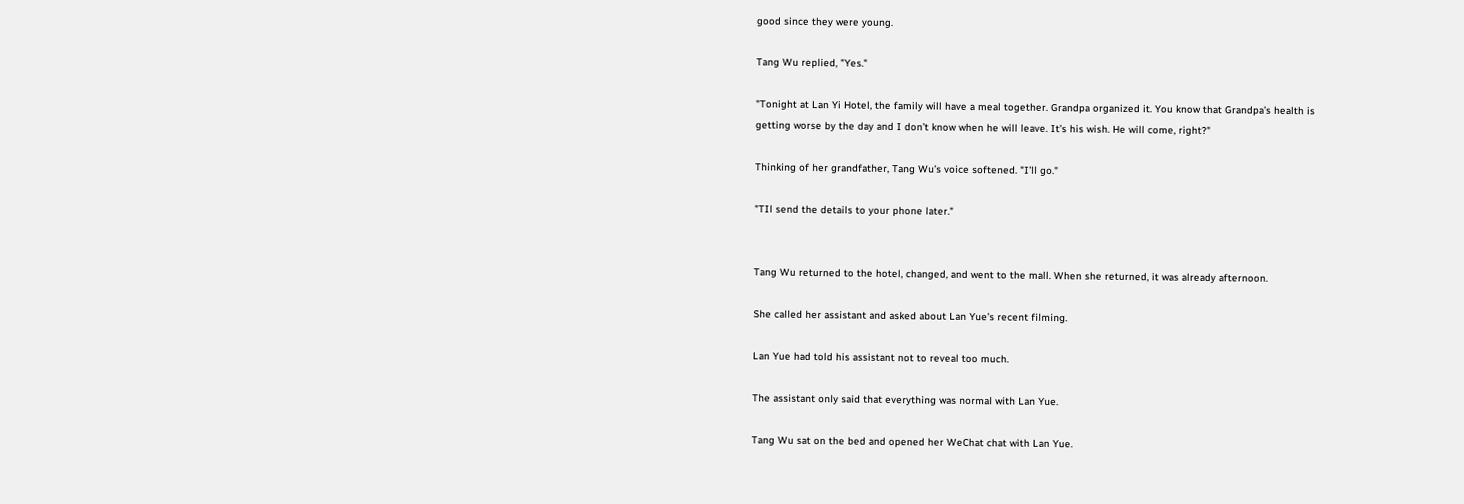good since they were young.

Tang Wu replied, "Yes."

"Tonight at Lan Yi Hotel, the family will have a meal together. Grandpa organized it. You know that Grandpa’s health is getting worse by the day and I don’t know when he will leave. It’s his wish. He will come, right?"

Thinking of her grandfather, Tang Wu’s voice softened. "I’ll go."

"TIl send the details to your phone later."


Tang Wu returned to the hotel, changed, and went to the mall. When she returned, it was already afternoon.

She called her assistant and asked about Lan Yue’s recent filming.

Lan Yue had told his assistant not to reveal too much.

The assistant only said that everything was normal with Lan Yue.

Tang Wu sat on the bed and opened her WeChat chat with Lan Yue.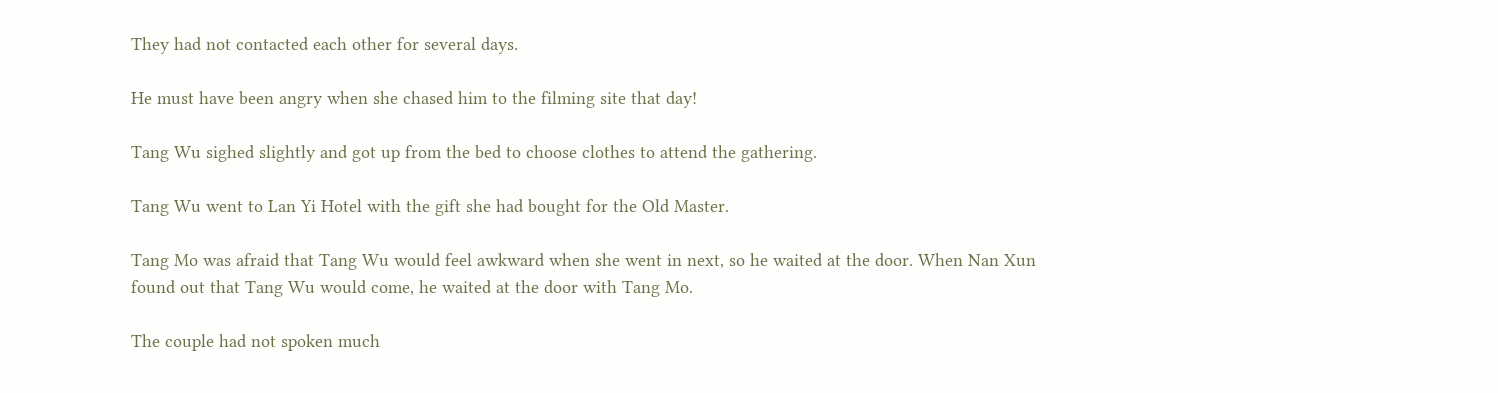They had not contacted each other for several days.

He must have been angry when she chased him to the filming site that day!

Tang Wu sighed slightly and got up from the bed to choose clothes to attend the gathering.

Tang Wu went to Lan Yi Hotel with the gift she had bought for the Old Master.

Tang Mo was afraid that Tang Wu would feel awkward when she went in next, so he waited at the door. When Nan Xun found out that Tang Wu would come, he waited at the door with Tang Mo.

The couple had not spoken much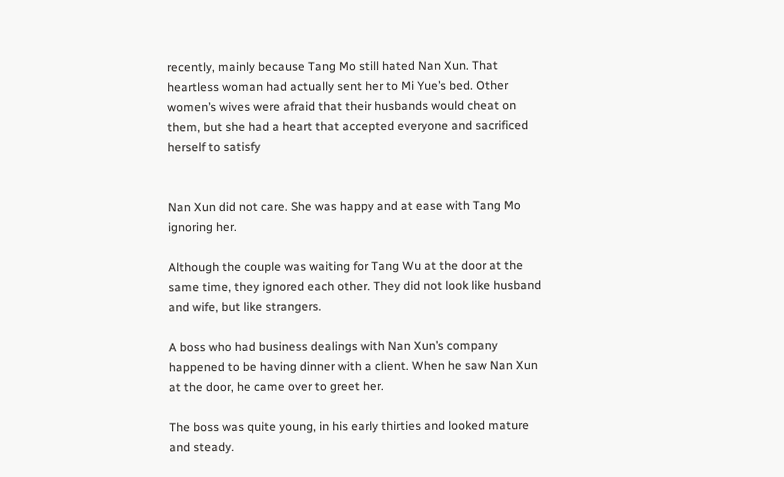recently, mainly because Tang Mo still hated Nan Xun. That heartless woman had actually sent her to Mi Yue’s bed. Other women’s wives were afraid that their husbands would cheat on them, but she had a heart that accepted everyone and sacrificed herself to satisfy


Nan Xun did not care. She was happy and at ease with Tang Mo ignoring her.

Although the couple was waiting for Tang Wu at the door at the same time, they ignored each other. They did not look like husband and wife, but like strangers.

A boss who had business dealings with Nan Xun’s company happened to be having dinner with a client. When he saw Nan Xun at the door, he came over to greet her.

The boss was quite young, in his early thirties and looked mature and steady.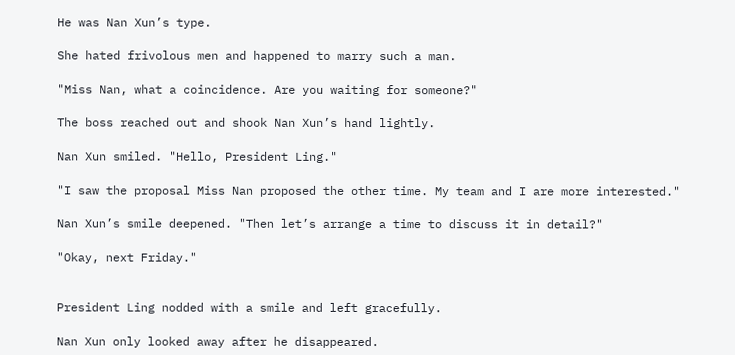He was Nan Xun’s type.

She hated frivolous men and happened to marry such a man.

"Miss Nan, what a coincidence. Are you waiting for someone?"

The boss reached out and shook Nan Xun’s hand lightly.

Nan Xun smiled. "Hello, President Ling."

"I saw the proposal Miss Nan proposed the other time. My team and I are more interested."

Nan Xun’s smile deepened. "Then let’s arrange a time to discuss it in detail?"

"Okay, next Friday."


President Ling nodded with a smile and left gracefully.

Nan Xun only looked away after he disappeared.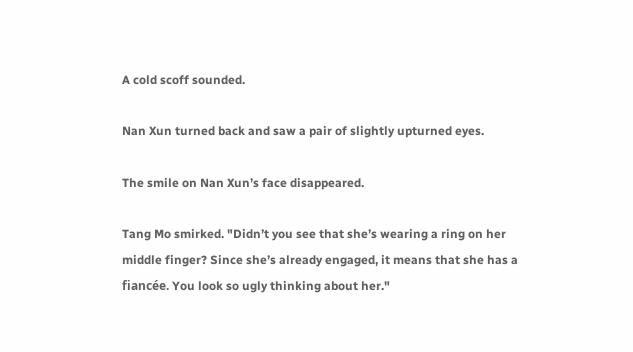A cold scoff sounded.

Nan Xun turned back and saw a pair of slightly upturned eyes.

The smile on Nan Xun’s face disappeared.

Tang Mo smirked. "Didn’t you see that she’s wearing a ring on her middle finger? Since she’s already engaged, it means that she has a fiancée. You look so ugly thinking about her."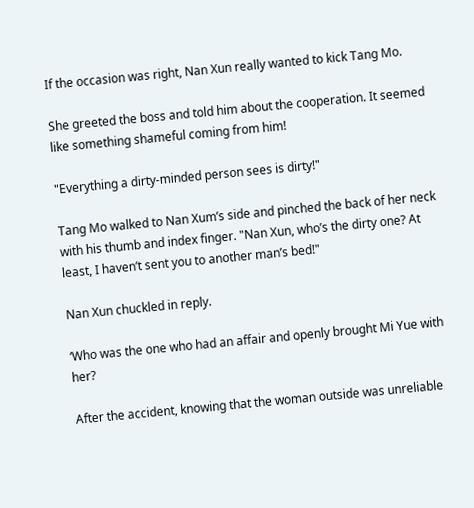If the occasion was right, Nan Xun really wanted to kick Tang Mo.

She greeted the boss and told him about the cooperation. It seemed like something shameful coming from him!

"Everything a dirty-minded person sees is dirty!"

Tang Mo walked to Nan Xum’s side and pinched the back of her neck with his thumb and index finger. "Nan Xun, who’s the dirty one? At least, I haven’t sent you to another man’s bed!"

Nan Xun chuckled in reply.

‘Who was the one who had an affair and openly brought Mi Yue with her?

After the accident, knowing that the woman outside was unreliable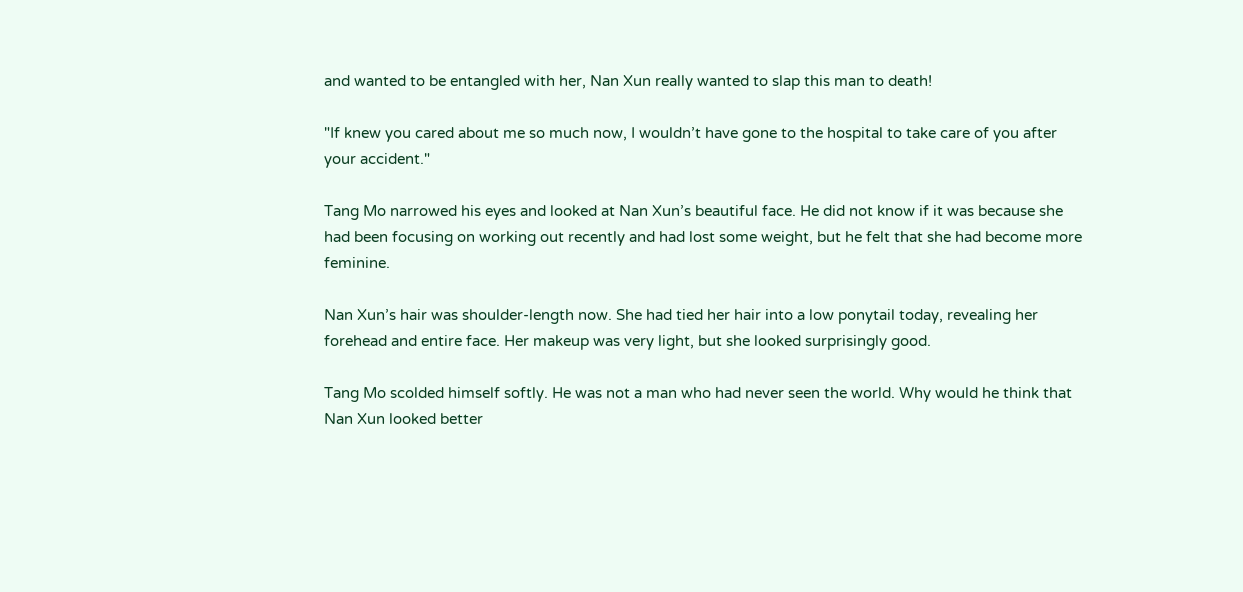and wanted to be entangled with her, Nan Xun really wanted to slap this man to death!

"If knew you cared about me so much now, I wouldn’t have gone to the hospital to take care of you after your accident."

Tang Mo narrowed his eyes and looked at Nan Xun’s beautiful face. He did not know if it was because she had been focusing on working out recently and had lost some weight, but he felt that she had become more feminine.

Nan Xun’s hair was shoulder-length now. She had tied her hair into a low ponytail today, revealing her forehead and entire face. Her makeup was very light, but she looked surprisingly good.

Tang Mo scolded himself softly. He was not a man who had never seen the world. Why would he think that Nan Xun looked better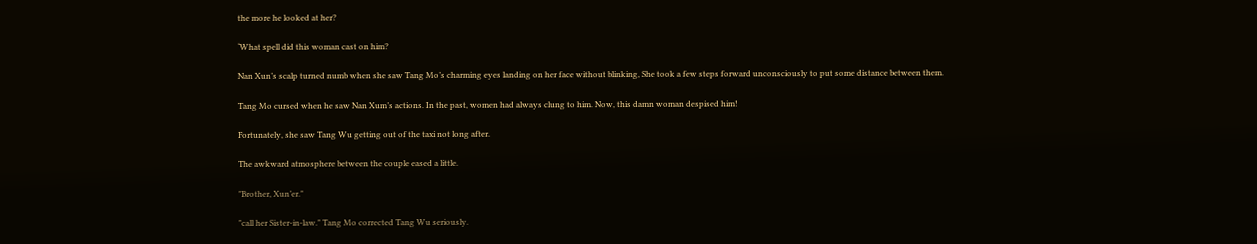the more he looked at her?

‘What spell did this woman cast on him?

Nan Xun’s scalp turned numb when she saw Tang Mo’s charming eyes landing on her face without blinking, She took a few steps forward unconsciously to put some distance between them.

Tang Mo cursed when he saw Nan Xum’s actions. In the past, women had always clung to him. Now, this damn woman despised him!

Fortunately, she saw Tang Wu getting out of the taxi not long after.

The awkward atmosphere between the couple eased a little.

"Brother, Xun’er."

"call her Sister-in-law." Tang Mo corrected Tang Wu seriously.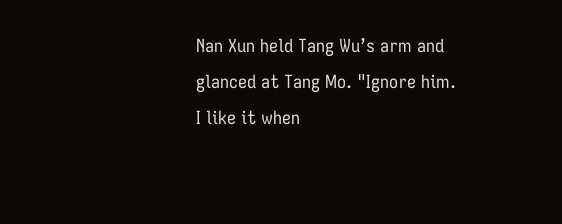Nan Xun held Tang Wu’s arm and glanced at Tang Mo. "Ignore him. I like it when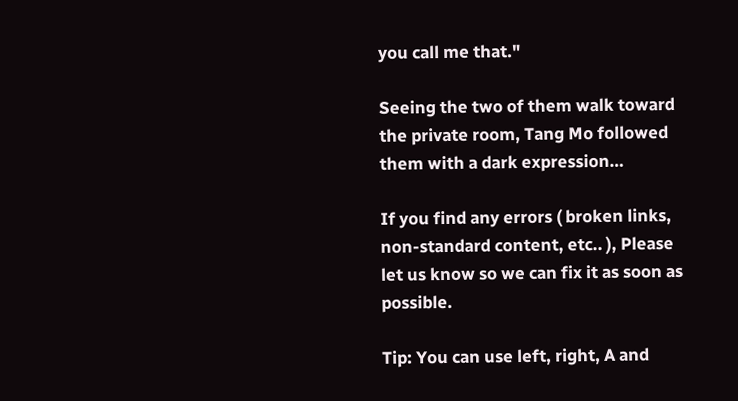you call me that."

Seeing the two of them walk toward the private room, Tang Mo followed them with a dark expression…

If you find any errors ( broken links, non-standard content, etc.. ), Please let us know so we can fix it as soon as possible.

Tip: You can use left, right, A and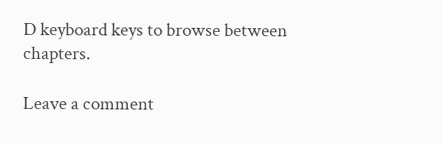D keyboard keys to browse between chapters.

Leave a comment